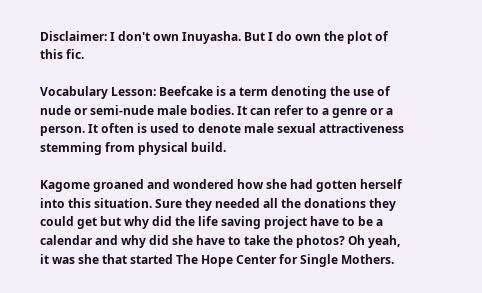Disclaimer: I don't own Inuyasha. But I do own the plot of this fic.

Vocabulary Lesson: Beefcake is a term denoting the use of nude or semi-nude male bodies. It can refer to a genre or a person. It often is used to denote male sexual attractiveness stemming from physical build.

Kagome groaned and wondered how she had gotten herself into this situation. Sure they needed all the donations they could get but why did the life saving project have to be a calendar and why did she have to take the photos? Oh yeah, it was she that started The Hope Center for Single Mothers.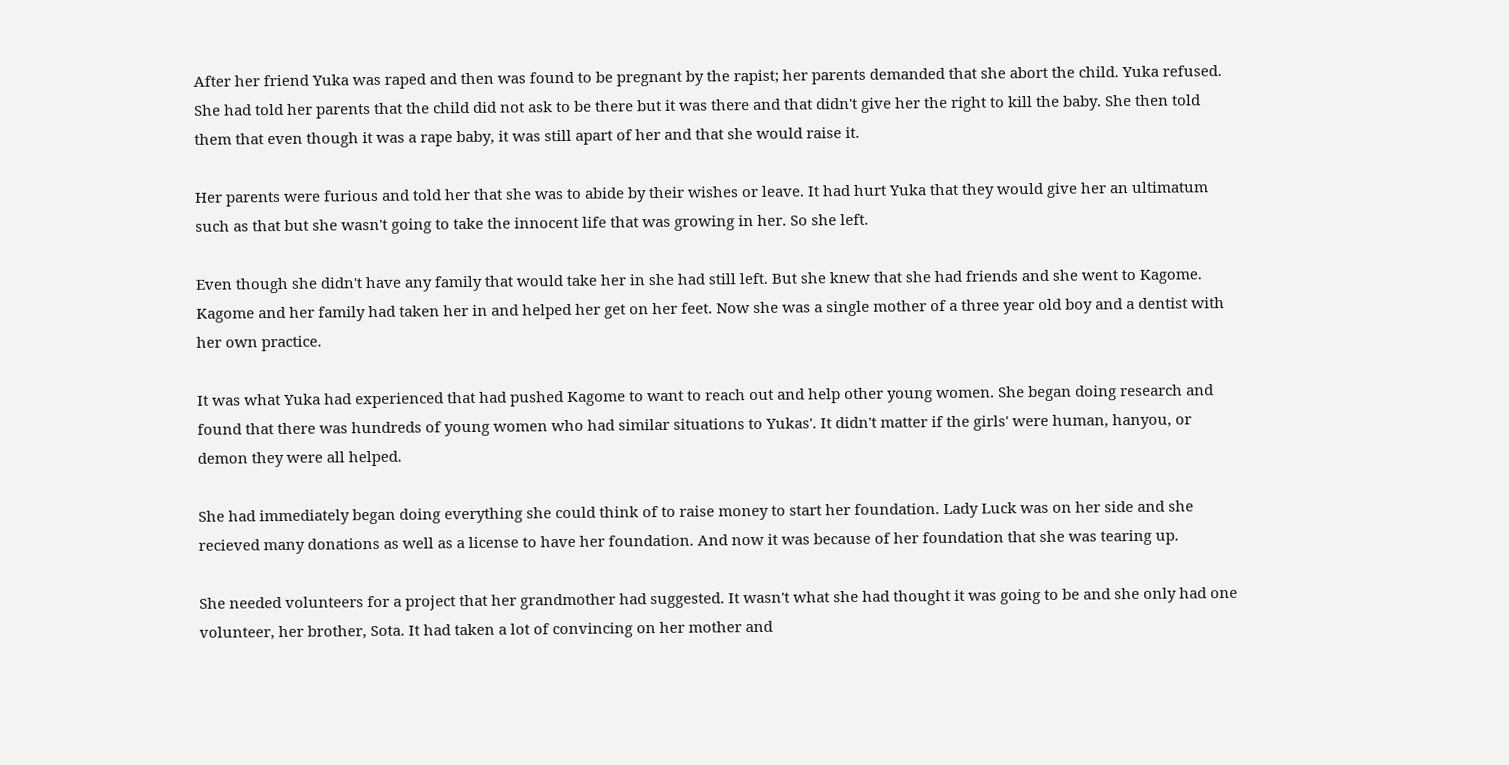After her friend Yuka was raped and then was found to be pregnant by the rapist; her parents demanded that she abort the child. Yuka refused. She had told her parents that the child did not ask to be there but it was there and that didn't give her the right to kill the baby. She then told them that even though it was a rape baby, it was still apart of her and that she would raise it.

Her parents were furious and told her that she was to abide by their wishes or leave. It had hurt Yuka that they would give her an ultimatum such as that but she wasn't going to take the innocent life that was growing in her. So she left.

Even though she didn't have any family that would take her in she had still left. But she knew that she had friends and she went to Kagome. Kagome and her family had taken her in and helped her get on her feet. Now she was a single mother of a three year old boy and a dentist with her own practice.

It was what Yuka had experienced that had pushed Kagome to want to reach out and help other young women. She began doing research and found that there was hundreds of young women who had similar situations to Yukas'. It didn't matter if the girls' were human, hanyou, or demon they were all helped.

She had immediately began doing everything she could think of to raise money to start her foundation. Lady Luck was on her side and she recieved many donations as well as a license to have her foundation. And now it was because of her foundation that she was tearing up.

She needed volunteers for a project that her grandmother had suggested. It wasn't what she had thought it was going to be and she only had one volunteer, her brother, Sota. It had taken a lot of convincing on her mother and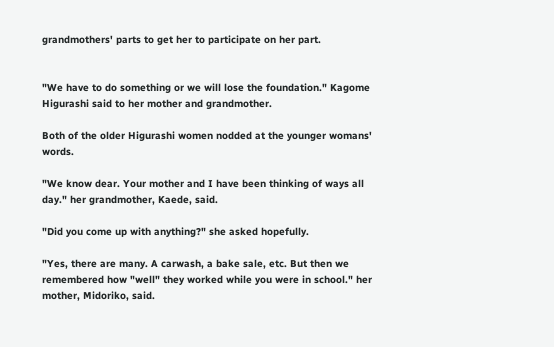grandmothers' parts to get her to participate on her part.


"We have to do something or we will lose the foundation." Kagome Higurashi said to her mother and grandmother.

Both of the older Higurashi women nodded at the younger womans' words.

"We know dear. Your mother and I have been thinking of ways all day." her grandmother, Kaede, said.

"Did you come up with anything?" she asked hopefully.

"Yes, there are many. A carwash, a bake sale, etc. But then we remembered how "well" they worked while you were in school." her mother, Midoriko, said.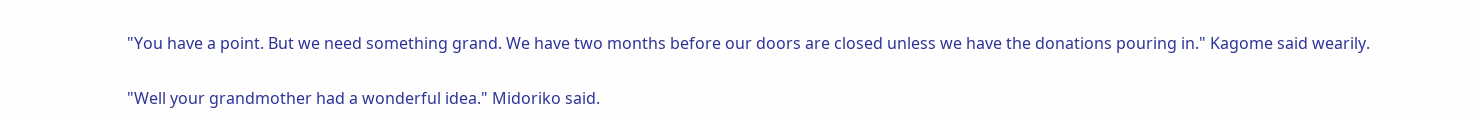"You have a point. But we need something grand. We have two months before our doors are closed unless we have the donations pouring in." Kagome said wearily.

"Well your grandmother had a wonderful idea." Midoriko said.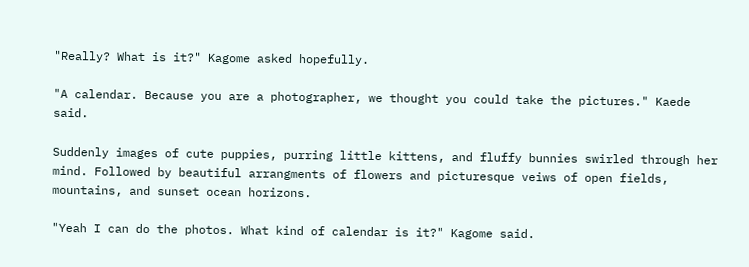"Really? What is it?" Kagome asked hopefully.

"A calendar. Because you are a photographer, we thought you could take the pictures." Kaede said.

Suddenly images of cute puppies, purring little kittens, and fluffy bunnies swirled through her mind. Followed by beautiful arrangments of flowers and picturesque veiws of open fields, mountains, and sunset ocean horizons.

"Yeah I can do the photos. What kind of calendar is it?" Kagome said.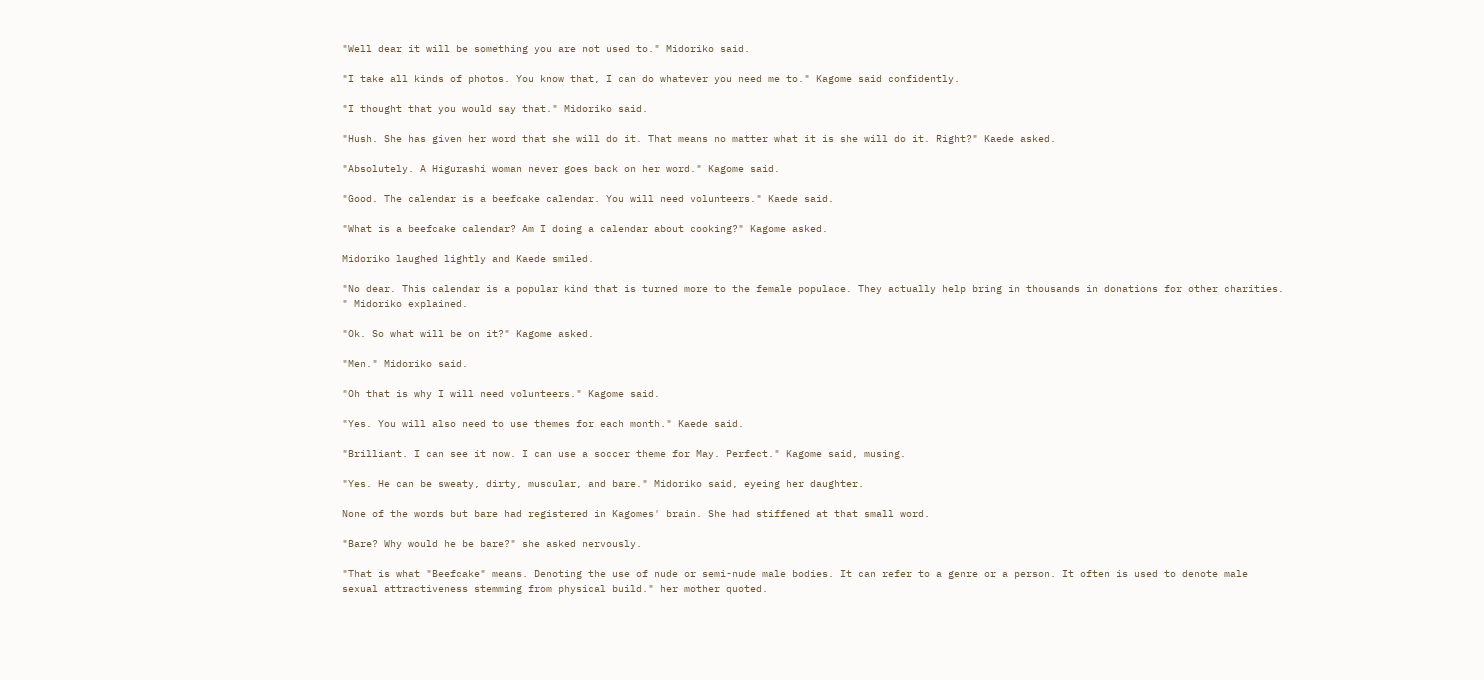"Well dear it will be something you are not used to." Midoriko said.

"I take all kinds of photos. You know that, I can do whatever you need me to." Kagome said confidently.

"I thought that you would say that." Midoriko said.

"Hush. She has given her word that she will do it. That means no matter what it is she will do it. Right?" Kaede asked.

"Absolutely. A Higurashi woman never goes back on her word." Kagome said.

"Good. The calendar is a beefcake calendar. You will need volunteers." Kaede said.

"What is a beefcake calendar? Am I doing a calendar about cooking?" Kagome asked.

Midoriko laughed lightly and Kaede smiled.

"No dear. This calendar is a popular kind that is turned more to the female populace. They actually help bring in thousands in donations for other charities. " Midoriko explained.

"Ok. So what will be on it?" Kagome asked.

"Men." Midoriko said.

"Oh that is why I will need volunteers." Kagome said.

"Yes. You will also need to use themes for each month." Kaede said.

"Brilliant. I can see it now. I can use a soccer theme for May. Perfect." Kagome said, musing.

"Yes. He can be sweaty, dirty, muscular, and bare." Midoriko said, eyeing her daughter.

None of the words but bare had registered in Kagomes' brain. She had stiffened at that small word.

"Bare? Why would he be bare?" she asked nervously.

"That is what "Beefcake" means. Denoting the use of nude or semi-nude male bodies. It can refer to a genre or a person. It often is used to denote male sexual attractiveness stemming from physical build." her mother quoted.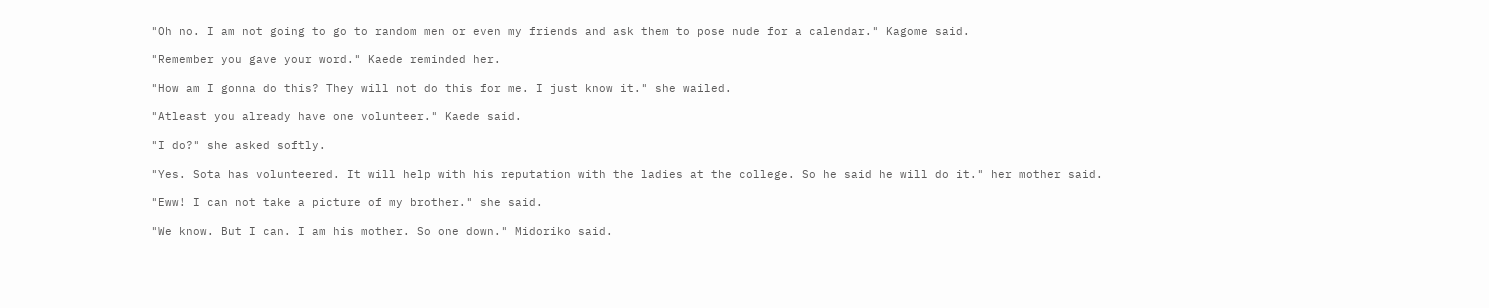"Oh no. I am not going to go to random men or even my friends and ask them to pose nude for a calendar." Kagome said.

"Remember you gave your word." Kaede reminded her.

"How am I gonna do this? They will not do this for me. I just know it." she wailed.

"Atleast you already have one volunteer." Kaede said.

"I do?" she asked softly.

"Yes. Sota has volunteered. It will help with his reputation with the ladies at the college. So he said he will do it." her mother said.

"Eww! I can not take a picture of my brother." she said.

"We know. But I can. I am his mother. So one down." Midoriko said.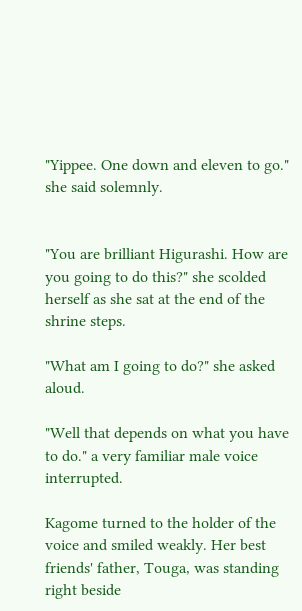"Yippee. One down and eleven to go." she said solemnly.


"You are brilliant Higurashi. How are you going to do this?" she scolded herself as she sat at the end of the shrine steps.

"What am I going to do?" she asked aloud.

"Well that depends on what you have to do." a very familiar male voice interrupted.

Kagome turned to the holder of the voice and smiled weakly. Her best friends' father, Touga, was standing right beside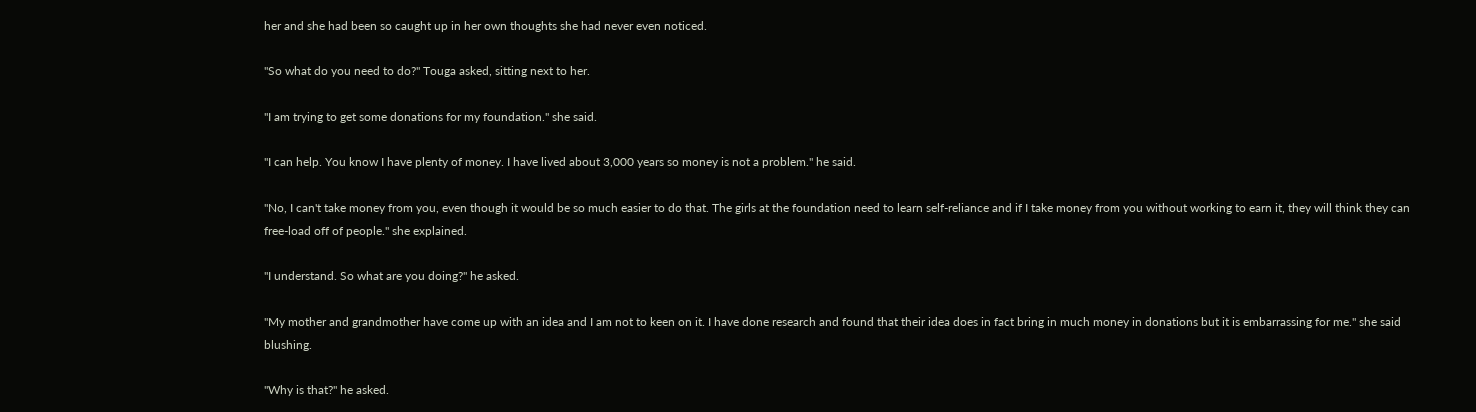her and she had been so caught up in her own thoughts she had never even noticed.

"So what do you need to do?" Touga asked, sitting next to her.

"I am trying to get some donations for my foundation." she said.

"I can help. You know I have plenty of money. I have lived about 3,000 years so money is not a problem." he said.

"No, I can't take money from you, even though it would be so much easier to do that. The girls at the foundation need to learn self-reliance and if I take money from you without working to earn it, they will think they can free-load off of people." she explained.

"I understand. So what are you doing?" he asked.

"My mother and grandmother have come up with an idea and I am not to keen on it. I have done research and found that their idea does in fact bring in much money in donations but it is embarrassing for me." she said blushing.

"Why is that?" he asked.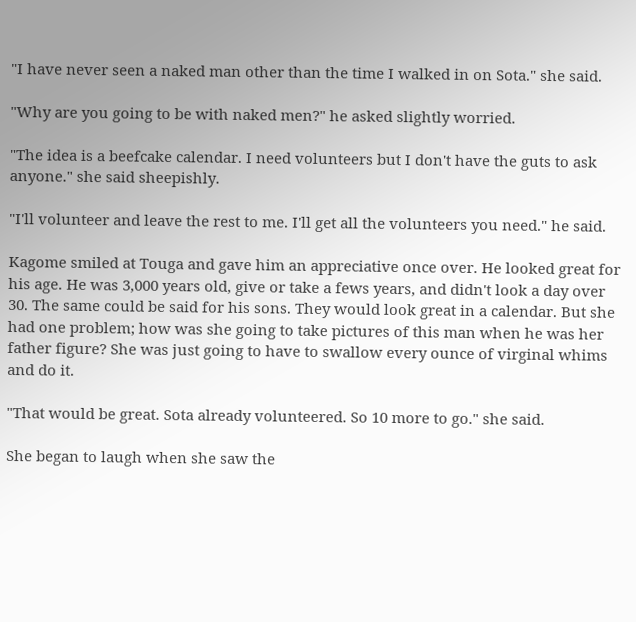"I have never seen a naked man other than the time I walked in on Sota." she said.

"Why are you going to be with naked men?" he asked slightly worried.

"The idea is a beefcake calendar. I need volunteers but I don't have the guts to ask anyone." she said sheepishly.

"I'll volunteer and leave the rest to me. I'll get all the volunteers you need." he said.

Kagome smiled at Touga and gave him an appreciative once over. He looked great for his age. He was 3,000 years old, give or take a fews years, and didn't look a day over 30. The same could be said for his sons. They would look great in a calendar. But she had one problem; how was she going to take pictures of this man when he was her father figure? She was just going to have to swallow every ounce of virginal whims and do it.

"That would be great. Sota already volunteered. So 10 more to go." she said.

She began to laugh when she saw the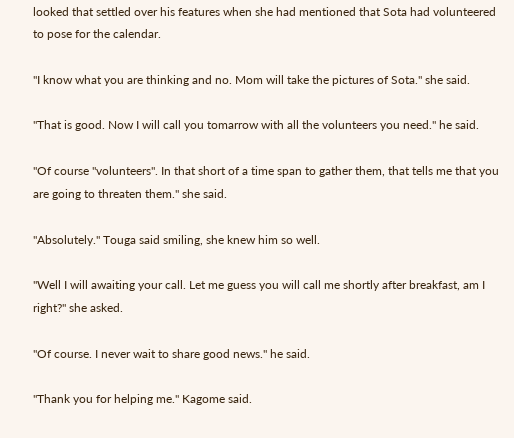looked that settled over his features when she had mentioned that Sota had volunteered to pose for the calendar.

"I know what you are thinking and no. Mom will take the pictures of Sota." she said.

"That is good. Now I will call you tomarrow with all the volunteers you need." he said.

"Of course "volunteers". In that short of a time span to gather them, that tells me that you are going to threaten them." she said.

"Absolutely." Touga said smiling, she knew him so well.

"Well I will awaiting your call. Let me guess you will call me shortly after breakfast, am I right?" she asked.

"Of course. I never wait to share good news." he said.

"Thank you for helping me." Kagome said.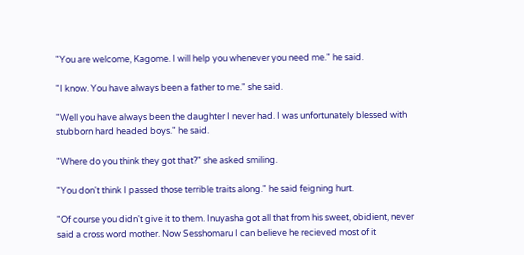"You are welcome, Kagome. I will help you whenever you need me." he said.

"I know. You have always been a father to me." she said.

"Well you have always been the daughter I never had. I was unfortunately blessed with stubborn hard headed boys." he said.

"Where do you think they got that?" she asked smiling.

"You don't think I passed those terrible traits along." he said feigning hurt.

"Of course you didn't give it to them. Inuyasha got all that from his sweet, obidient, never said a cross word mother. Now Sesshomaru I can believe he recieved most of it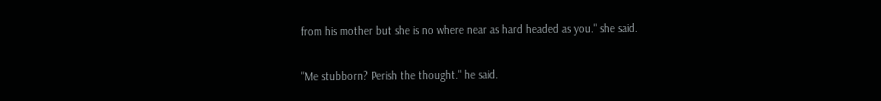from his mother but she is no where near as hard headed as you." she said.

"Me stubborn? Perish the thought." he said.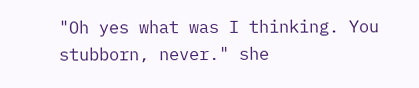"Oh yes what was I thinking. You stubborn, never." she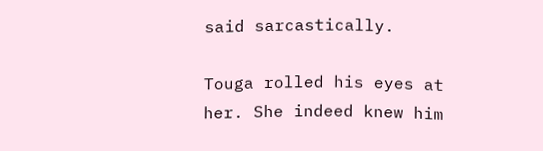said sarcastically.

Touga rolled his eyes at her. She indeed knew him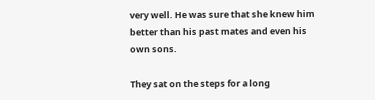very well. He was sure that she knew him better than his past mates and even his own sons.

They sat on the steps for a long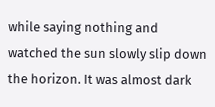while saying nothing and watched the sun slowly slip down the horizon. It was almost dark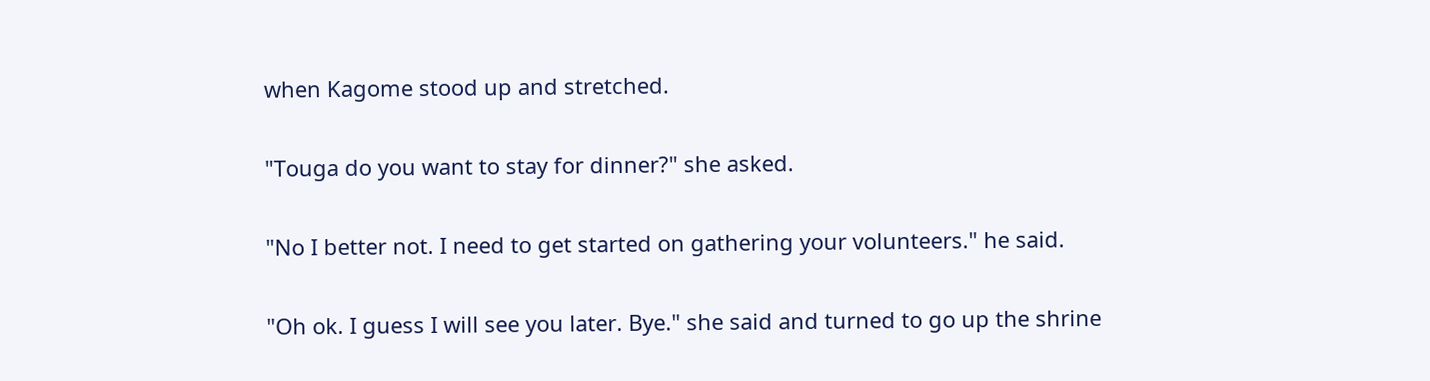when Kagome stood up and stretched.

"Touga do you want to stay for dinner?" she asked.

"No I better not. I need to get started on gathering your volunteers." he said.

"Oh ok. I guess I will see you later. Bye." she said and turned to go up the shrine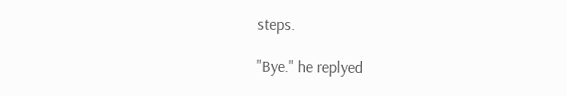steps.

"Bye." he replyed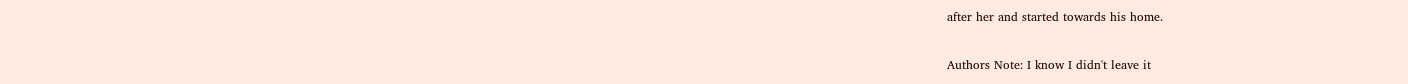after her and started towards his home.

Authors Note: I know I didn't leave it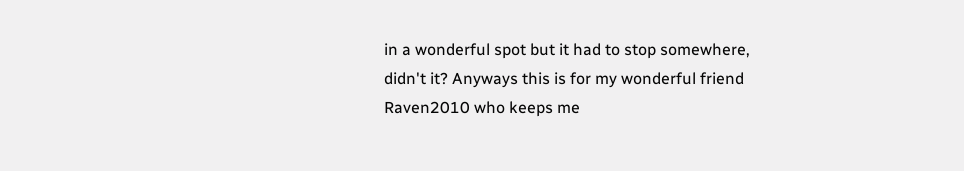in a wonderful spot but it had to stop somewhere, didn't it? Anyways this is for my wonderful friend Raven2010 who keeps me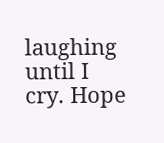laughing until I cry. Hope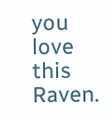you love this Raven.